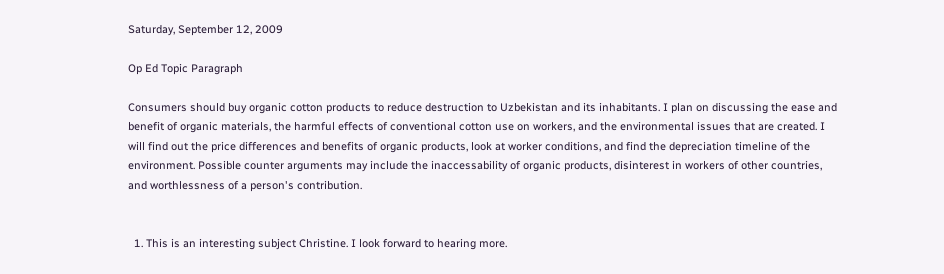Saturday, September 12, 2009

Op Ed Topic Paragraph

Consumers should buy organic cotton products to reduce destruction to Uzbekistan and its inhabitants. I plan on discussing the ease and benefit of organic materials, the harmful effects of conventional cotton use on workers, and the environmental issues that are created. I will find out the price differences and benefits of organic products, look at worker conditions, and find the depreciation timeline of the environment. Possible counter arguments may include the inaccessability of organic products, disinterest in workers of other countries, and worthlessness of a person's contribution.


  1. This is an interesting subject Christine. I look forward to hearing more.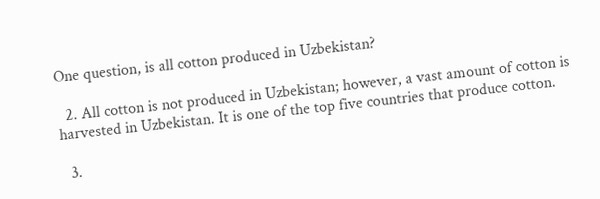One question, is all cotton produced in Uzbekistan?

  2. All cotton is not produced in Uzbekistan; however, a vast amount of cotton is harvested in Uzbekistan. It is one of the top five countries that produce cotton.

  3.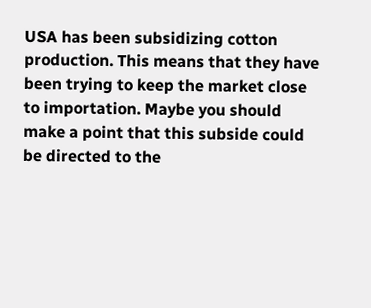USA has been subsidizing cotton production. This means that they have been trying to keep the market close to importation. Maybe you should make a point that this subside could be directed to the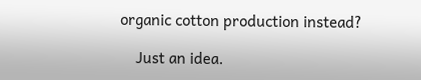organic cotton production instead?

    Just an idea.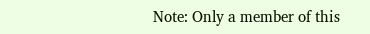Note: Only a member of this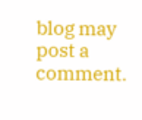blog may post a comment.